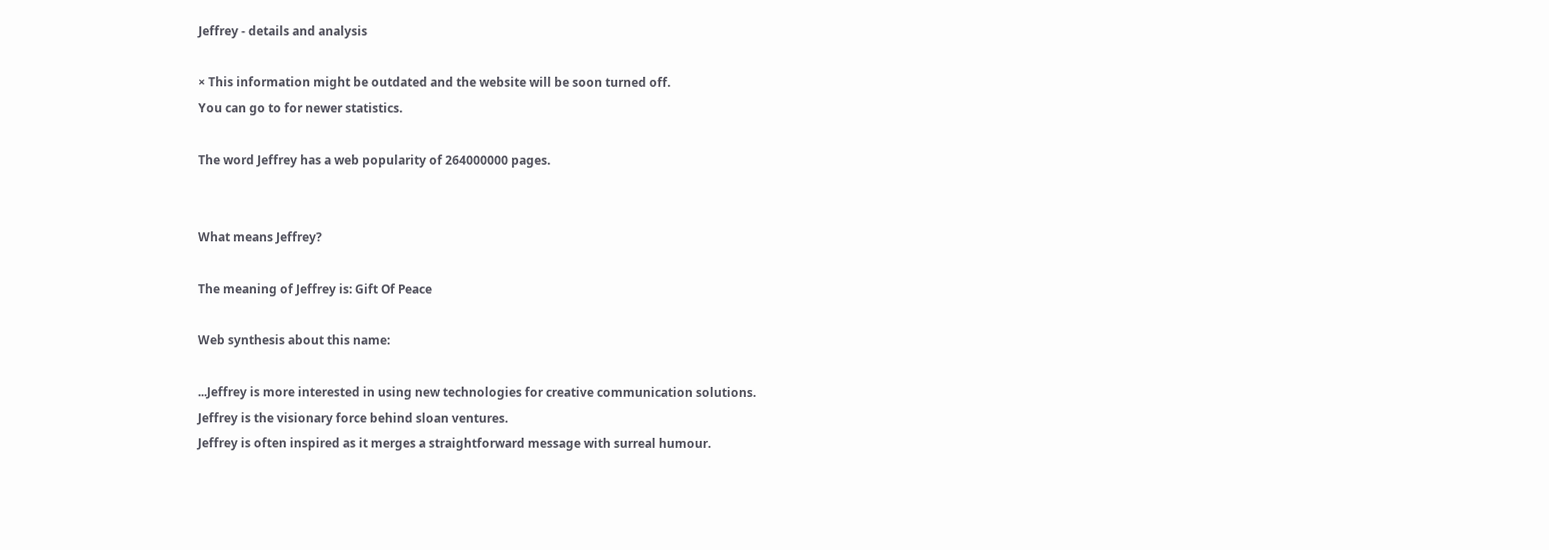Jeffrey - details and analysis

× This information might be outdated and the website will be soon turned off.
You can go to for newer statistics.

The word Jeffrey has a web popularity of 264000000 pages.


What means Jeffrey?

The meaning of Jeffrey is: Gift Of Peace

Web synthesis about this name:

...Jeffrey is more interested in using new technologies for creative communication solutions.
Jeffrey is the visionary force behind sloan ventures.
Jeffrey is often inspired as it merges a straightforward message with surreal humour.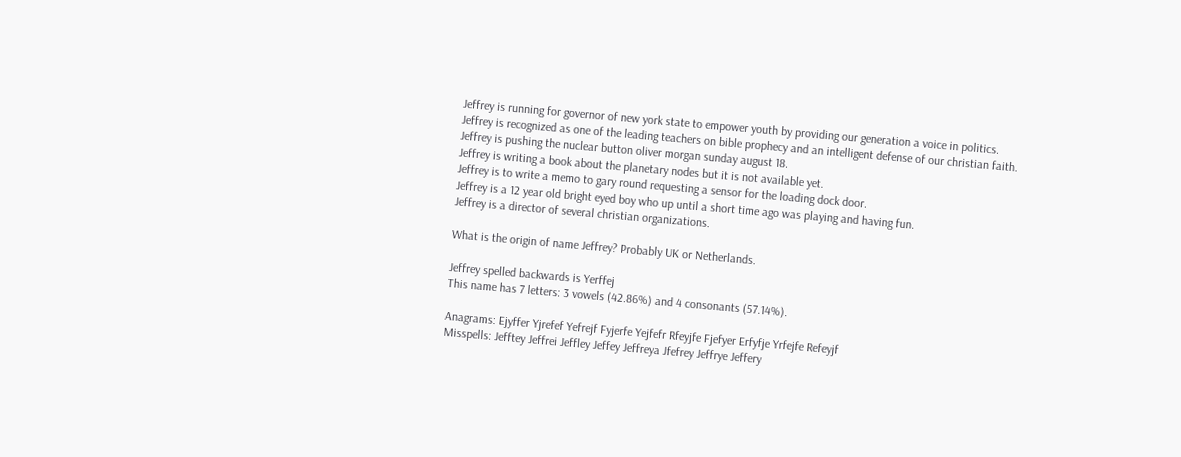Jeffrey is running for governor of new york state to empower youth by providing our generation a voice in politics.
Jeffrey is recognized as one of the leading teachers on bible prophecy and an intelligent defense of our christian faith.
Jeffrey is pushing the nuclear button oliver morgan sunday august 18.
Jeffrey is writing a book about the planetary nodes but it is not available yet.
Jeffrey is to write a memo to gary round requesting a sensor for the loading dock door.
Jeffrey is a 12 year old bright eyed boy who up until a short time ago was playing and having fun.
Jeffrey is a director of several christian organizations.

What is the origin of name Jeffrey? Probably UK or Netherlands.

Jeffrey spelled backwards is Yerffej
This name has 7 letters: 3 vowels (42.86%) and 4 consonants (57.14%).

Anagrams: Ejyffer Yjrefef Yefrejf Fyjerfe Yejfefr Rfeyjfe Fjefyer Erfyfje Yrfejfe Refeyjf
Misspells: Jefftey Jeffrei Jeffley Jeffey Jeffreya Jfefrey Jeffrye Jeffery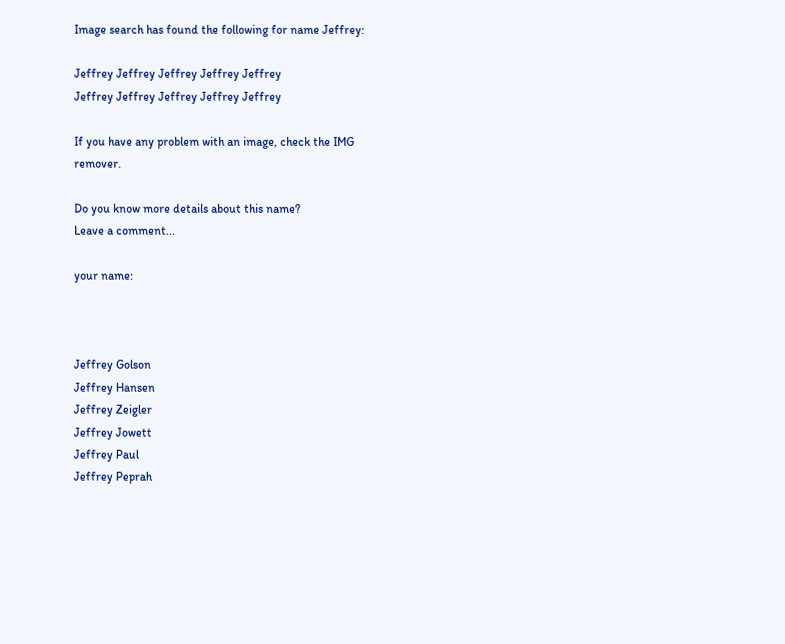Image search has found the following for name Jeffrey:

Jeffrey Jeffrey Jeffrey Jeffrey Jeffrey
Jeffrey Jeffrey Jeffrey Jeffrey Jeffrey

If you have any problem with an image, check the IMG remover.

Do you know more details about this name?
Leave a comment...

your name:



Jeffrey Golson
Jeffrey Hansen
Jeffrey Zeigler
Jeffrey Jowett
Jeffrey Paul
Jeffrey Peprah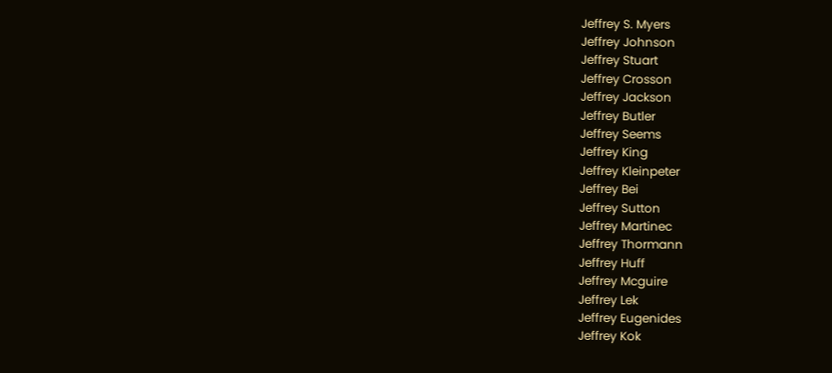Jeffrey S. Myers
Jeffrey Johnson
Jeffrey Stuart
Jeffrey Crosson
Jeffrey Jackson
Jeffrey Butler
Jeffrey Seems
Jeffrey King
Jeffrey Kleinpeter
Jeffrey Bei
Jeffrey Sutton
Jeffrey Martinec
Jeffrey Thormann
Jeffrey Huff
Jeffrey Mcguire
Jeffrey Lek
Jeffrey Eugenides
Jeffrey Kok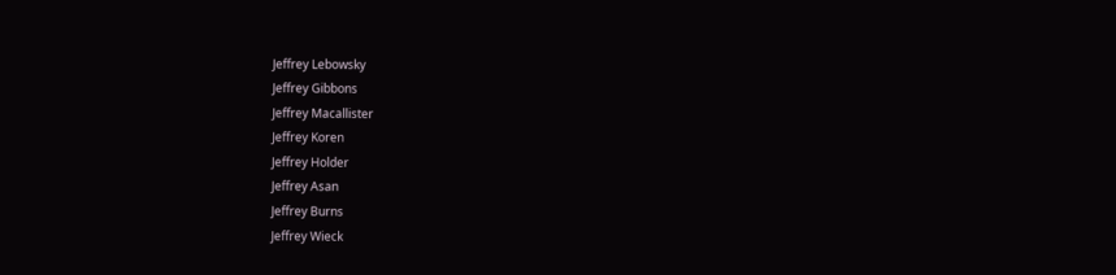Jeffrey Lebowsky
Jeffrey Gibbons
Jeffrey Macallister
Jeffrey Koren
Jeffrey Holder
Jeffrey Asan
Jeffrey Burns
Jeffrey Wieck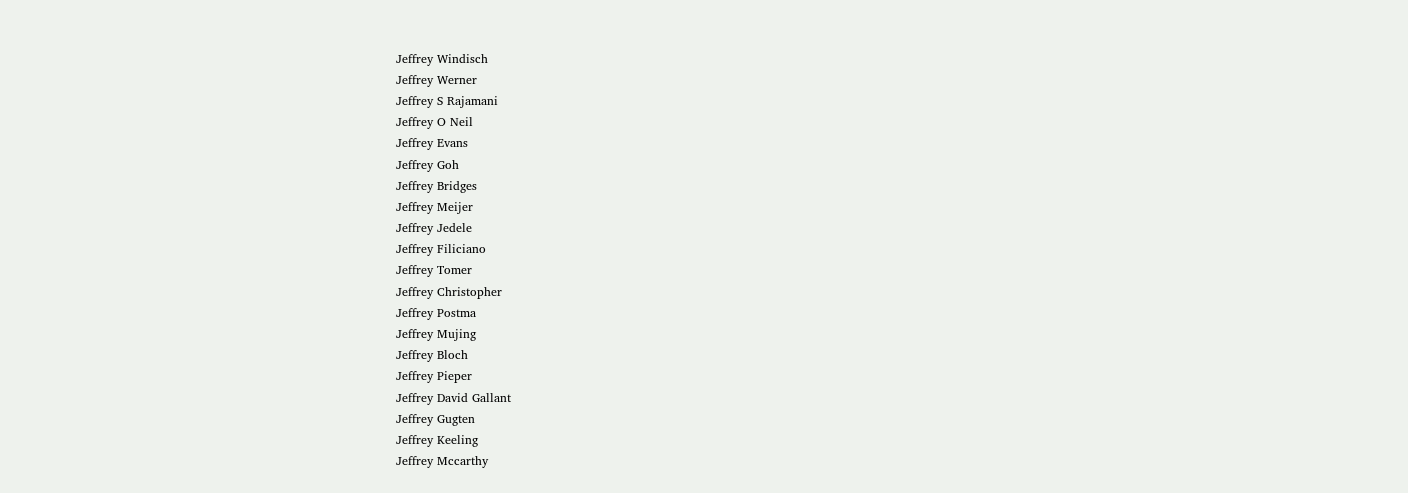Jeffrey Windisch
Jeffrey Werner
Jeffrey S Rajamani
Jeffrey O Neil
Jeffrey Evans
Jeffrey Goh
Jeffrey Bridges
Jeffrey Meijer
Jeffrey Jedele
Jeffrey Filiciano
Jeffrey Tomer
Jeffrey Christopher
Jeffrey Postma
Jeffrey Mujing
Jeffrey Bloch
Jeffrey Pieper
Jeffrey David Gallant
Jeffrey Gugten
Jeffrey Keeling
Jeffrey Mccarthy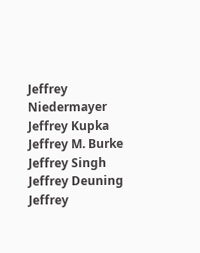Jeffrey Niedermayer
Jeffrey Kupka
Jeffrey M. Burke
Jeffrey Singh
Jeffrey Deuning
Jeffrey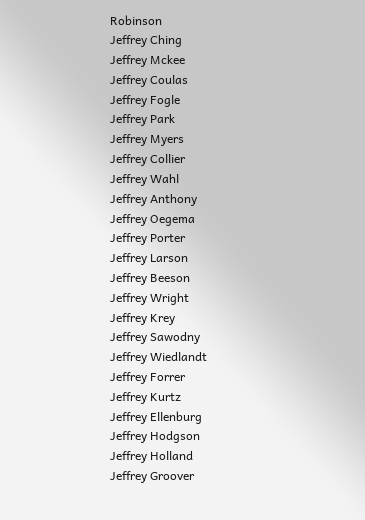Robinson
Jeffrey Ching
Jeffrey Mckee
Jeffrey Coulas
Jeffrey Fogle
Jeffrey Park
Jeffrey Myers
Jeffrey Collier
Jeffrey Wahl
Jeffrey Anthony
Jeffrey Oegema
Jeffrey Porter
Jeffrey Larson
Jeffrey Beeson
Jeffrey Wright
Jeffrey Krey
Jeffrey Sawodny
Jeffrey Wiedlandt
Jeffrey Forrer
Jeffrey Kurtz
Jeffrey Ellenburg
Jeffrey Hodgson
Jeffrey Holland
Jeffrey Groover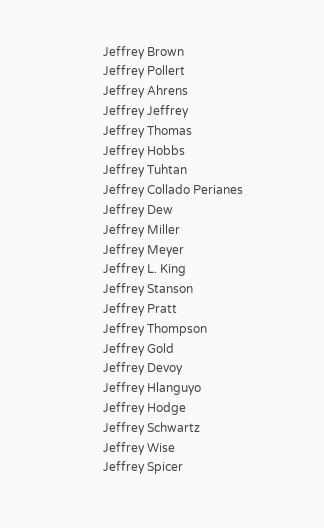Jeffrey Brown
Jeffrey Pollert
Jeffrey Ahrens
Jeffrey Jeffrey
Jeffrey Thomas
Jeffrey Hobbs
Jeffrey Tuhtan
Jeffrey Collado Perianes
Jeffrey Dew
Jeffrey Miller
Jeffrey Meyer
Jeffrey L. King
Jeffrey Stanson
Jeffrey Pratt
Jeffrey Thompson
Jeffrey Gold
Jeffrey Devoy
Jeffrey Hlanguyo
Jeffrey Hodge
Jeffrey Schwartz
Jeffrey Wise
Jeffrey Spicer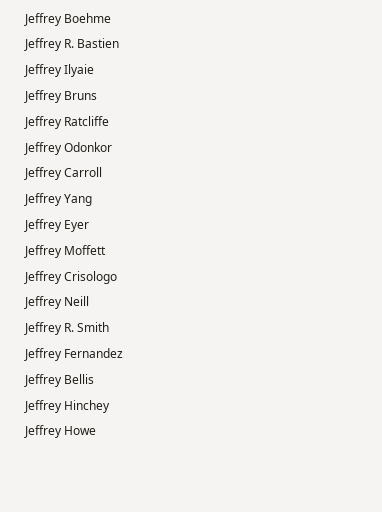Jeffrey Boehme
Jeffrey R. Bastien
Jeffrey Ilyaie
Jeffrey Bruns
Jeffrey Ratcliffe
Jeffrey Odonkor
Jeffrey Carroll
Jeffrey Yang
Jeffrey Eyer
Jeffrey Moffett
Jeffrey Crisologo
Jeffrey Neill
Jeffrey R. Smith
Jeffrey Fernandez
Jeffrey Bellis
Jeffrey Hinchey
Jeffrey Howe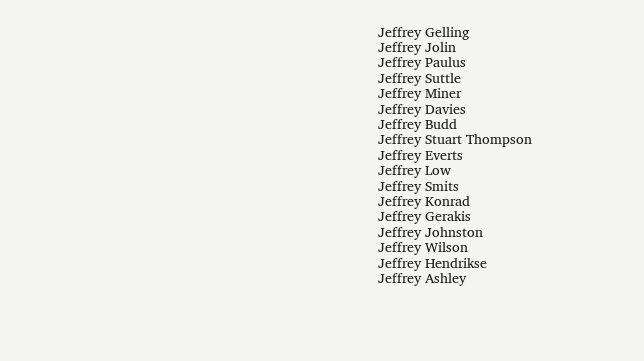Jeffrey Gelling
Jeffrey Jolin
Jeffrey Paulus
Jeffrey Suttle
Jeffrey Miner
Jeffrey Davies
Jeffrey Budd
Jeffrey Stuart Thompson
Jeffrey Everts
Jeffrey Low
Jeffrey Smits
Jeffrey Konrad
Jeffrey Gerakis
Jeffrey Johnston
Jeffrey Wilson
Jeffrey Hendrikse
Jeffrey Ashley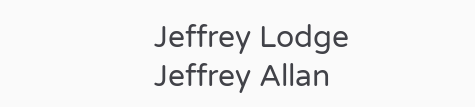Jeffrey Lodge
Jeffrey Allan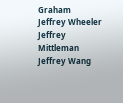Graham
Jeffrey Wheeler
Jeffrey Mittleman
Jeffrey Wang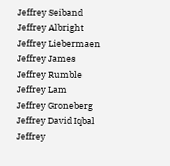Jeffrey Seiband
Jeffrey Albright
Jeffrey Liebermaen
Jeffrey James
Jeffrey Rumble
Jeffrey Lam
Jeffrey Groneberg
Jeffrey David Iqbal
Jeffrey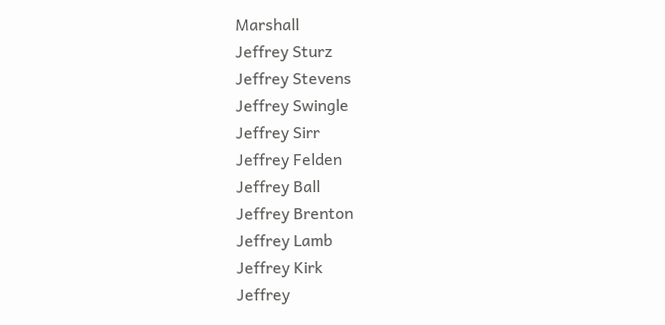Marshall
Jeffrey Sturz
Jeffrey Stevens
Jeffrey Swingle
Jeffrey Sirr
Jeffrey Felden
Jeffrey Ball
Jeffrey Brenton
Jeffrey Lamb
Jeffrey Kirk
Jeffrey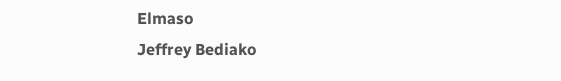Elmaso
Jeffrey Bediako